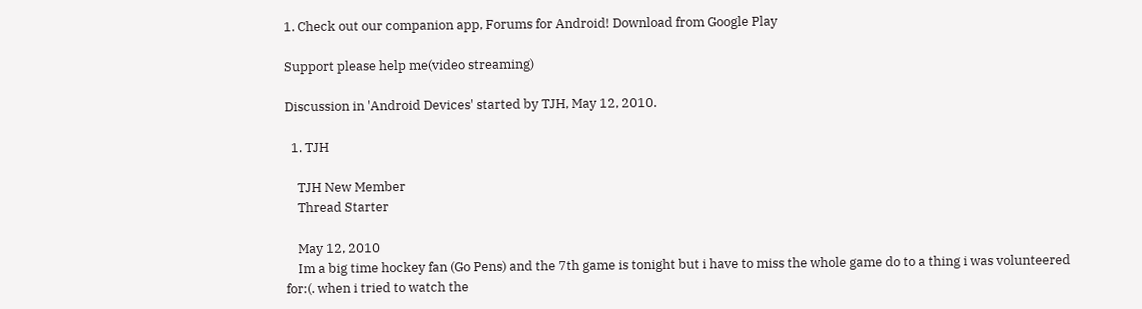1. Check out our companion app, Forums for Android! Download from Google Play

Support please help me(video streaming)

Discussion in 'Android Devices' started by TJH, May 12, 2010.

  1. TJH

    TJH New Member
    Thread Starter

    May 12, 2010
    Im a big time hockey fan (Go Pens) and the 7th game is tonight but i have to miss the whole game do to a thing i was volunteered for:(. when i tried to watch the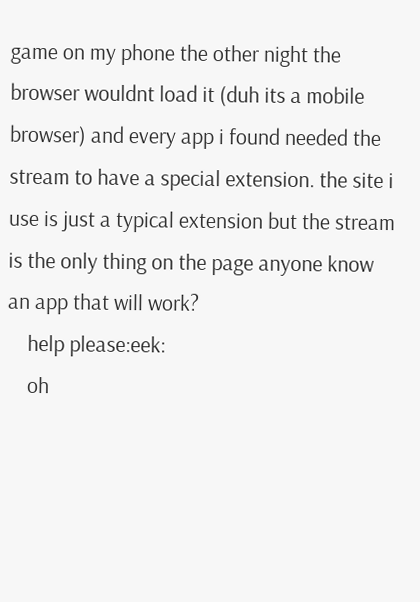game on my phone the other night the browser wouldnt load it (duh its a mobile browser) and every app i found needed the stream to have a special extension. the site i use is just a typical extension but the stream is the only thing on the page anyone know an app that will work?
    help please:eek:
    oh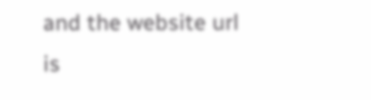and the website url is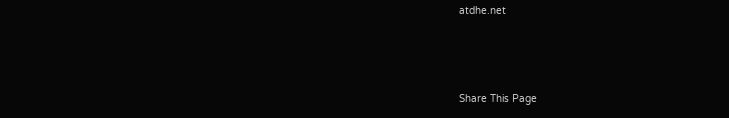atdhe.net



Share This Page